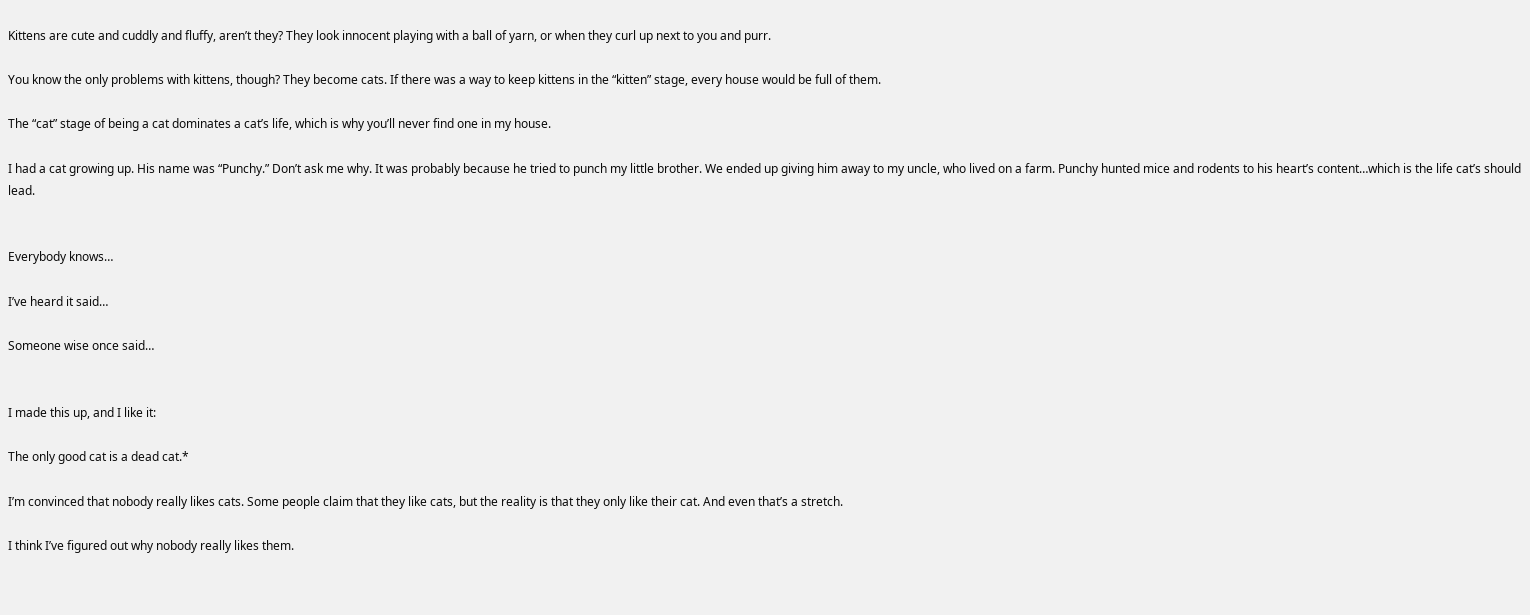Kittens are cute and cuddly and fluffy, aren’t they? They look innocent playing with a ball of yarn, or when they curl up next to you and purr.

You know the only problems with kittens, though? They become cats. If there was a way to keep kittens in the “kitten” stage, every house would be full of them.

The “cat” stage of being a cat dominates a cat’s life, which is why you’ll never find one in my house.

I had a cat growing up. His name was “Punchy.” Don’t ask me why. It was probably because he tried to punch my little brother. We ended up giving him away to my uncle, who lived on a farm. Punchy hunted mice and rodents to his heart’s content…which is the life cat’s should lead.


Everybody knows…

I’ve heard it said…

Someone wise once said…


I made this up, and I like it:

The only good cat is a dead cat.*

I’m convinced that nobody really likes cats. Some people claim that they like cats, but the reality is that they only like their cat. And even that’s a stretch.

I think I’ve figured out why nobody really likes them.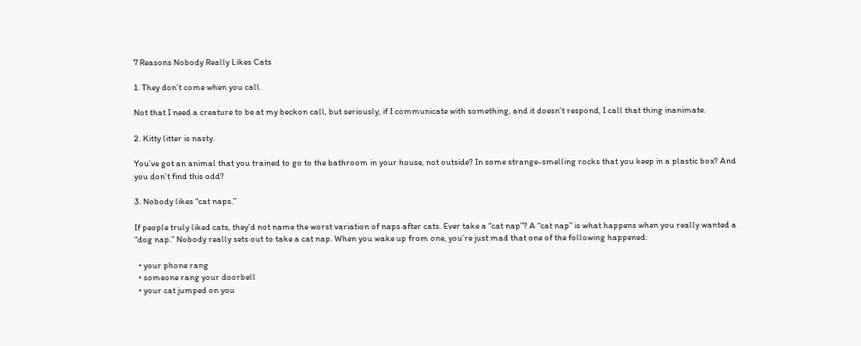7 Reasons Nobody Really Likes Cats

1. They don’t come when you call.

Not that I need a creature to be at my beckon call, but seriously, if I communicate with something, and it doesn’t respond, I call that thing inanimate.

2. Kitty litter is nasty.

You’ve got an animal that you trained to go to the bathroom in your house, not outside? In some strange-smelling rocks that you keep in a plastic box? And you don’t find this odd?

3. Nobody likes “cat naps.”

If people truly liked cats, they’d not name the worst variation of naps after cats. Ever take a “cat nap”? A “cat nap” is what happens when you really wanted a “dog nap.” Nobody really sets out to take a cat nap. When you wake up from one, you’re just mad that one of the following happened:

  • your phone rang
  • someone rang your doorbell
  • your cat jumped on you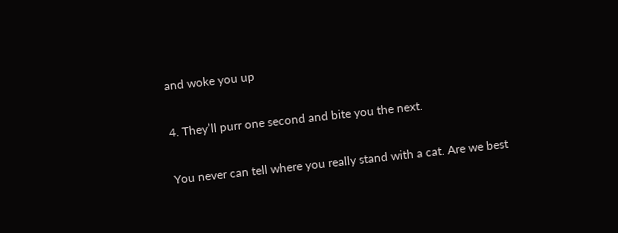and woke you up

4. They’ll purr one second and bite you the next.

You never can tell where you really stand with a cat. Are we best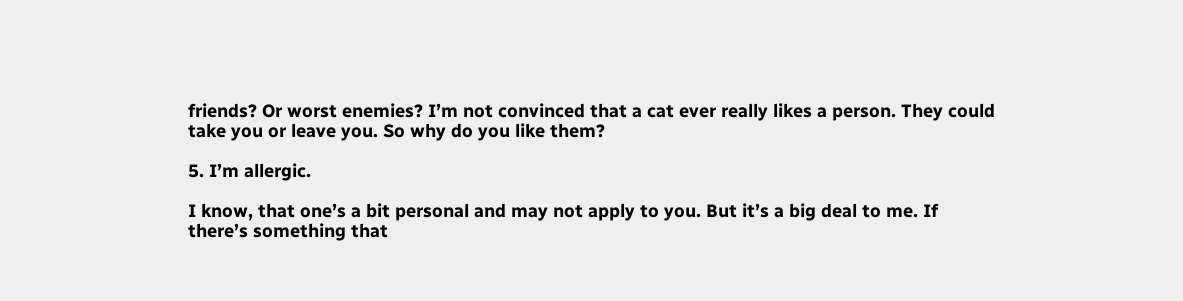friends? Or worst enemies? I’m not convinced that a cat ever really likes a person. They could take you or leave you. So why do you like them?

5. I’m allergic.

I know, that one’s a bit personal and may not apply to you. But it’s a big deal to me. If there’s something that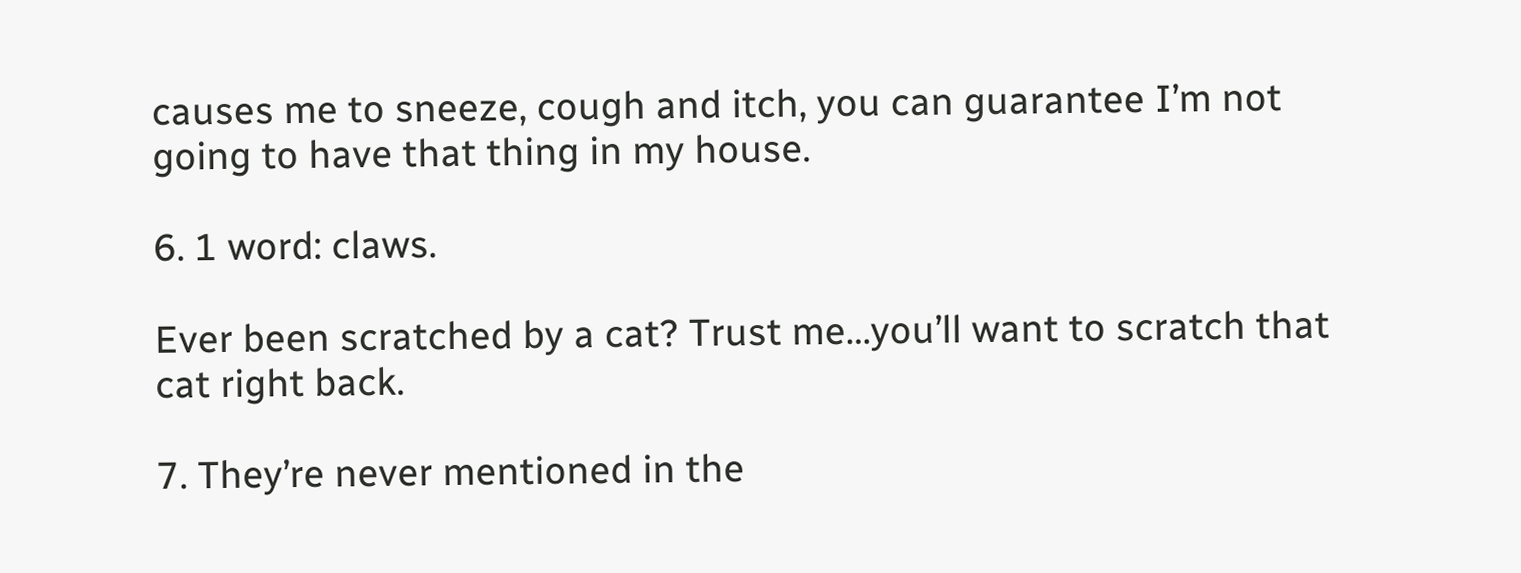causes me to sneeze, cough and itch, you can guarantee I’m not going to have that thing in my house.

6. 1 word: claws.

Ever been scratched by a cat? Trust me…you’ll want to scratch that cat right back.

7. They’re never mentioned in the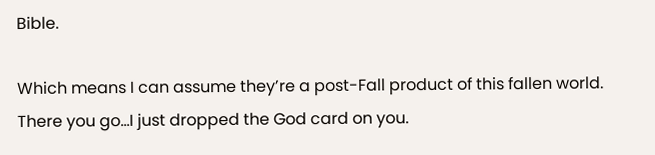Bible.

Which means I can assume they’re a post-Fall product of this fallen world. There you go…I just dropped the God card on you.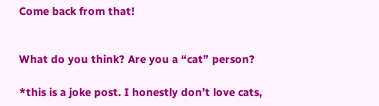Come back from that!


What do you think? Are you a “cat” person?

*this is a joke post. I honestly don’t love cats,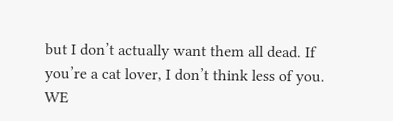but I don’t actually want them all dead. If you’re a cat lover, I don’t think less of you. WE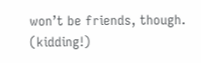won’t be friends, though.  (kidding!)